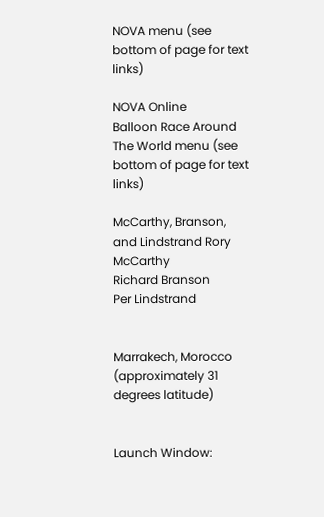NOVA menu (see bottom of page for text links)

NOVA Online
Balloon Race Around The World menu (see bottom of page for text links)

McCarthy, Branson, and Lindstrand Rory McCarthy
Richard Branson
Per Lindstrand


Marrakech, Morocco (approximately 31 degrees latitude)


Launch Window: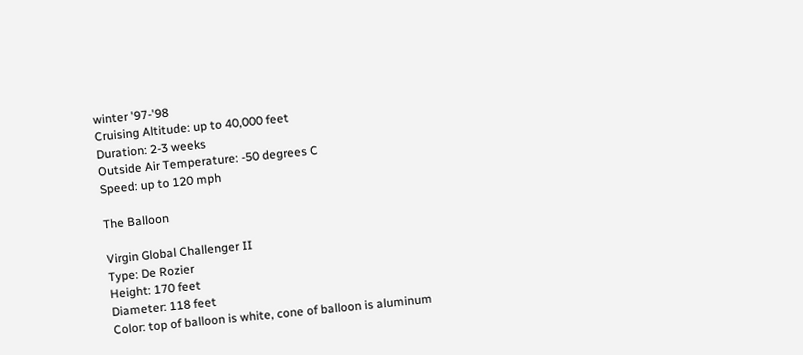winter '97-'98
Cruising Altitude: up to 40,000 feet
Duration: 2-3 weeks
Outside Air Temperature: -50 degrees C
Speed: up to 120 mph

The Balloon

Virgin Global Challenger II
Type: De Rozier
Height: 170 feet
Diameter: 118 feet
Color: top of balloon is white, cone of balloon is aluminum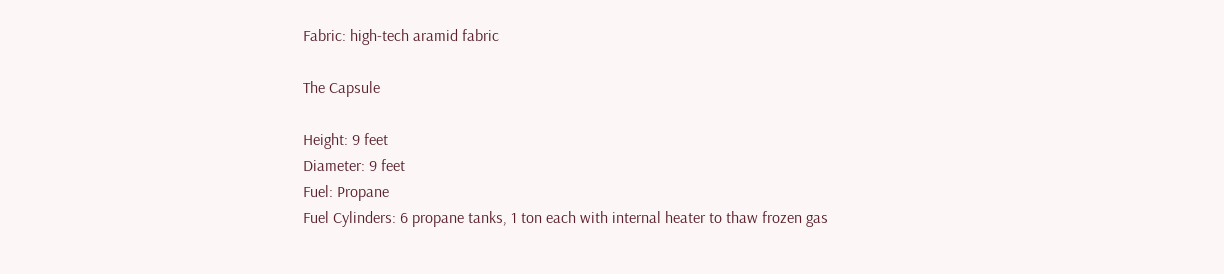Fabric: high-tech aramid fabric

The Capsule

Height: 9 feet
Diameter: 9 feet
Fuel: Propane
Fuel Cylinders: 6 propane tanks, 1 ton each with internal heater to thaw frozen gas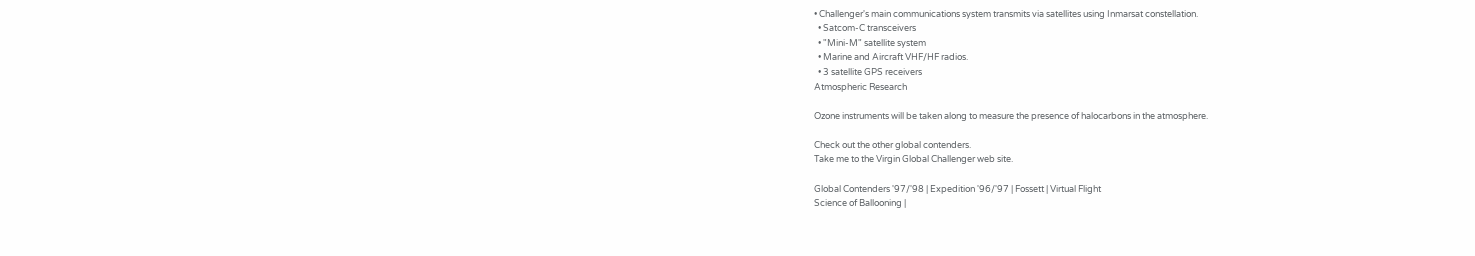• Challenger's main communications system transmits via satellites using Inmarsat constellation.
  • Satcom-C transceivers
  • "Mini-M" satellite system
  • Marine and Aircraft VHF/HF radios.
  • 3 satellite GPS receivers
Atmospheric Research

Ozone instruments will be taken along to measure the presence of halocarbons in the atmosphere.

Check out the other global contenders.
Take me to the Virgin Global Challenger web site.

Global Contenders '97/'98 | Expedition '96/'97 | Fossett | Virtual Flight
Science of Ballooning |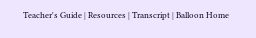Teacher's Guide | Resources | Transcript | Balloon Home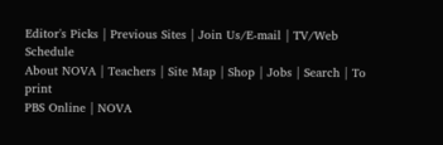Editor's Picks | Previous Sites | Join Us/E-mail | TV/Web Schedule
About NOVA | Teachers | Site Map | Shop | Jobs | Search | To print
PBS Online | NOVA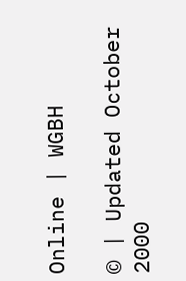Online | WGBH

© | Updated October 2000